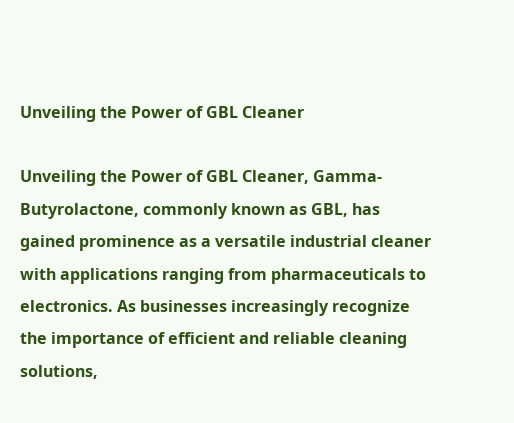Unveiling the Power of GBL Cleaner

Unveiling the Power of GBL Cleaner, Gamma-Butyrolactone, commonly known as GBL, has gained prominence as a versatile industrial cleaner with applications ranging from pharmaceuticals to electronics. As businesses increasingly recognize the importance of efficient and reliable cleaning solutions,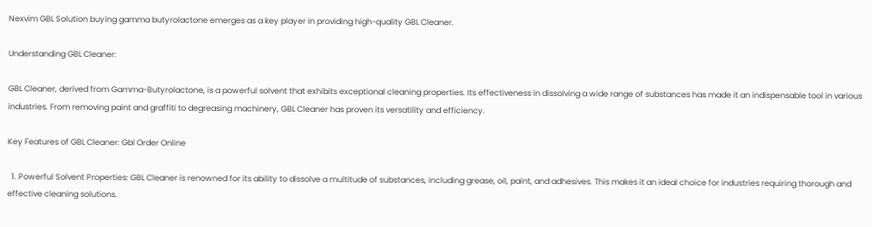Nexvim GBL Solution buying gamma butyrolactone emerges as a key player in providing high-quality GBL Cleaner.

Understanding GBL Cleaner:

GBL Cleaner, derived from Gamma-Butyrolactone, is a powerful solvent that exhibits exceptional cleaning properties. Its effectiveness in dissolving a wide range of substances has made it an indispensable tool in various industries. From removing paint and graffiti to degreasing machinery, GBL Cleaner has proven its versatility and efficiency.

Key Features of GBL Cleaner: Gbl Order Online

  1. Powerful Solvent Properties: GBL Cleaner is renowned for its ability to dissolve a multitude of substances, including grease, oil, paint, and adhesives. This makes it an ideal choice for industries requiring thorough and effective cleaning solutions.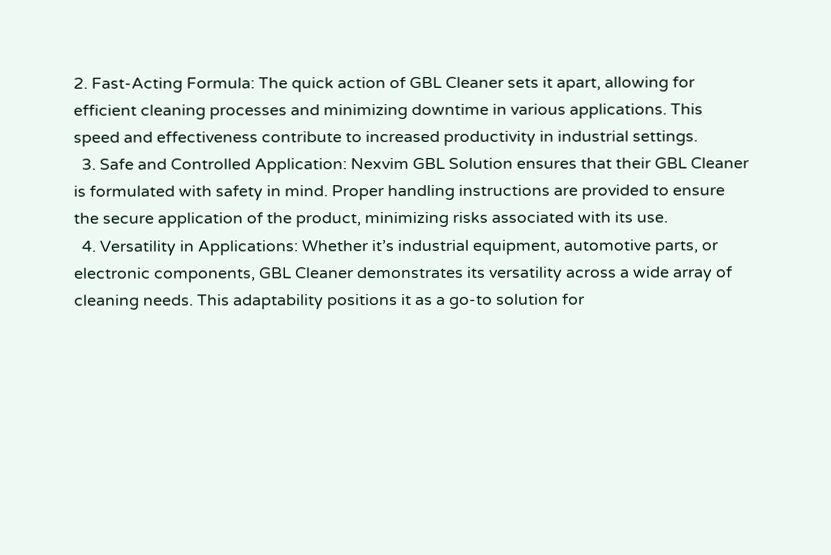2. Fast-Acting Formula: The quick action of GBL Cleaner sets it apart, allowing for efficient cleaning processes and minimizing downtime in various applications. This speed and effectiveness contribute to increased productivity in industrial settings.
  3. Safe and Controlled Application: Nexvim GBL Solution ensures that their GBL Cleaner is formulated with safety in mind. Proper handling instructions are provided to ensure the secure application of the product, minimizing risks associated with its use.
  4. Versatility in Applications: Whether it’s industrial equipment, automotive parts, or electronic components, GBL Cleaner demonstrates its versatility across a wide array of cleaning needs. This adaptability positions it as a go-to solution for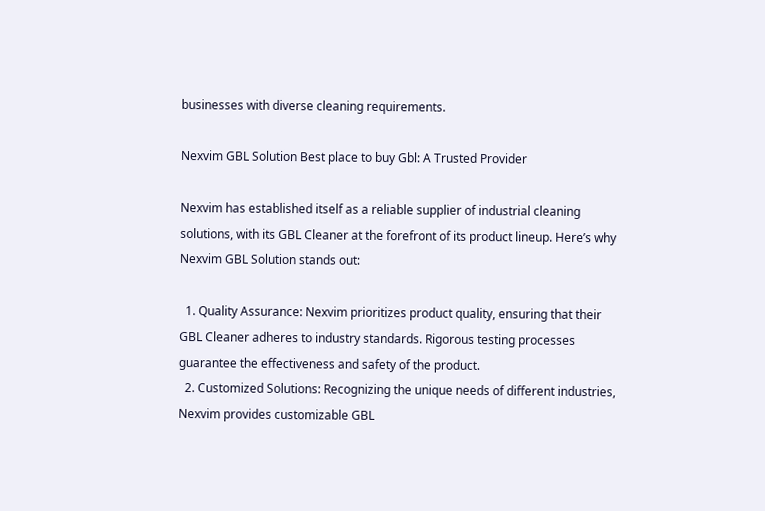businesses with diverse cleaning requirements.

Nexvim GBL Solution Best place to buy Gbl: A Trusted Provider

Nexvim has established itself as a reliable supplier of industrial cleaning solutions, with its GBL Cleaner at the forefront of its product lineup. Here’s why Nexvim GBL Solution stands out:

  1. Quality Assurance: Nexvim prioritizes product quality, ensuring that their GBL Cleaner adheres to industry standards. Rigorous testing processes guarantee the effectiveness and safety of the product.
  2. Customized Solutions: Recognizing the unique needs of different industries, Nexvim provides customizable GBL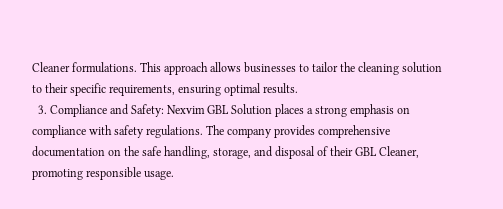Cleaner formulations. This approach allows businesses to tailor the cleaning solution to their specific requirements, ensuring optimal results.
  3. Compliance and Safety: Nexvim GBL Solution places a strong emphasis on compliance with safety regulations. The company provides comprehensive documentation on the safe handling, storage, and disposal of their GBL Cleaner, promoting responsible usage.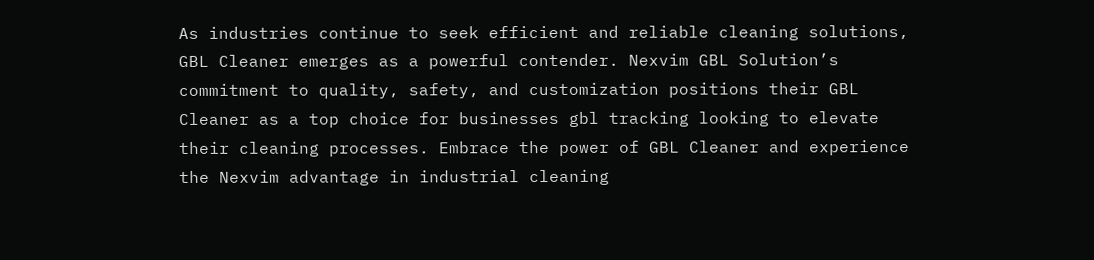As industries continue to seek efficient and reliable cleaning solutions, GBL Cleaner emerges as a powerful contender. Nexvim GBL Solution’s commitment to quality, safety, and customization positions their GBL Cleaner as a top choice for businesses gbl tracking looking to elevate their cleaning processes. Embrace the power of GBL Cleaner and experience the Nexvim advantage in industrial cleaning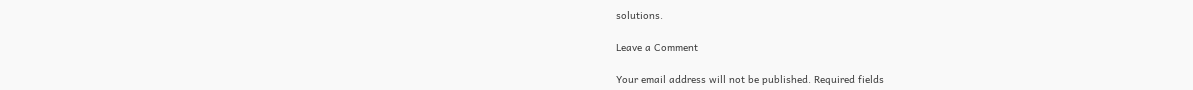solutions.

Leave a Comment

Your email address will not be published. Required fields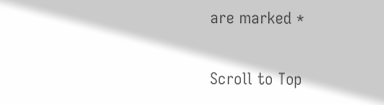are marked *

Scroll to Top